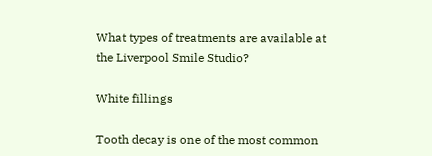What types of treatments are available at the Liverpool Smile Studio?

White fillings

Tooth decay is one of the most common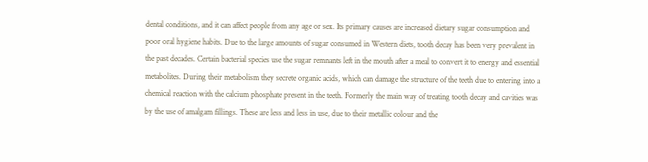dental conditions, and it can affect people from any age or sex. Its primary causes are increased dietary sugar consumption and poor oral hygiene habits. Due to the large amounts of sugar consumed in Western diets, tooth decay has been very prevalent in the past decades. Certain bacterial species use the sugar remnants left in the mouth after a meal to convert it to energy and essential metabolites. During their metabolism they secrete organic acids, which can damage the structure of the teeth due to entering into a chemical reaction with the calcium phosphate present in the teeth. Formerly the main way of treating tooth decay and cavities was by the use of amalgam fillings. These are less and less in use, due to their metallic colour and the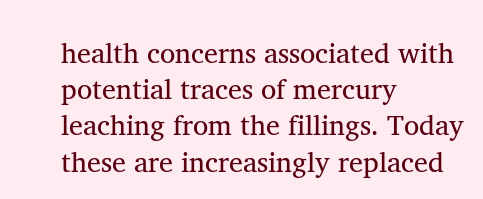health concerns associated with potential traces of mercury leaching from the fillings. Today these are increasingly replaced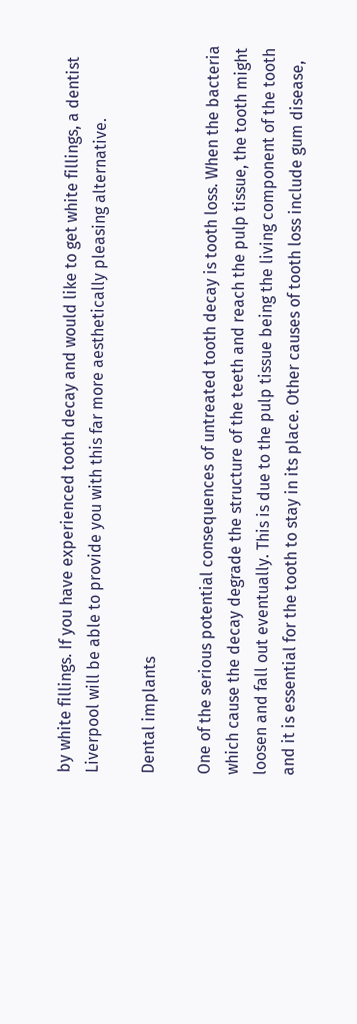by white fillings. If you have experienced tooth decay and would like to get white fillings, a dentist Liverpool will be able to provide you with this far more aesthetically pleasing alternative.

Dental implants

One of the serious potential consequences of untreated tooth decay is tooth loss. When the bacteria which cause the decay degrade the structure of the teeth and reach the pulp tissue, the tooth might loosen and fall out eventually. This is due to the pulp tissue being the living component of the tooth and it is essential for the tooth to stay in its place. Other causes of tooth loss include gum disease,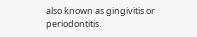also known as gingivitis or periodontitis.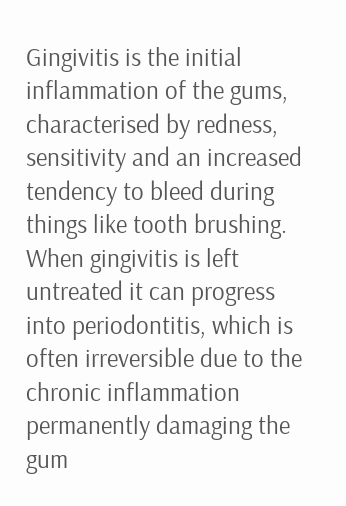Gingivitis is the initial inflammation of the gums, characterised by redness, sensitivity and an increased tendency to bleed during things like tooth brushing. When gingivitis is left untreated it can progress into periodontitis, which is often irreversible due to the chronic inflammation permanently damaging the gum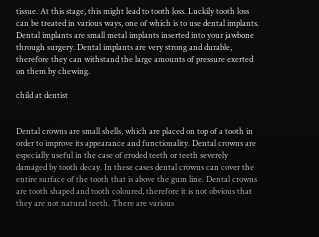tissue. At this stage, this might lead to tooth loss. Luckily tooth loss can be treated in various ways, one of which is to use dental implants. Dental implants are small metal implants inserted into your jawbone through surgery. Dental implants are very strong and durable, therefore they can withstand the large amounts of pressure exerted on them by chewing.

child at dentist


Dental crowns are small shells, which are placed on top of a tooth in order to improve its appearance and functionality. Dental crowns are especially useful in the case of eroded teeth or teeth severely damaged by tooth decay. In these cases dental crowns can cover the entire surface of the tooth that is above the gum line. Dental crowns are tooth shaped and tooth coloured, therefore it is not obvious that they are not natural teeth. There are various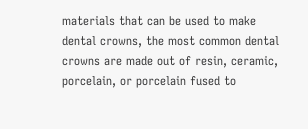materials that can be used to make dental crowns, the most common dental crowns are made out of resin, ceramic, porcelain, or porcelain fused to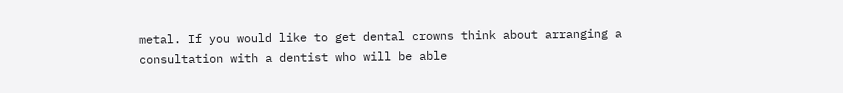metal. If you would like to get dental crowns think about arranging a consultation with a dentist who will be able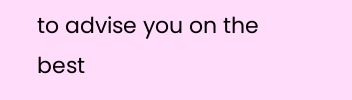to advise you on the best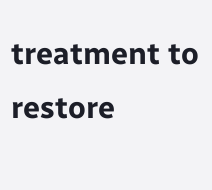treatment to restore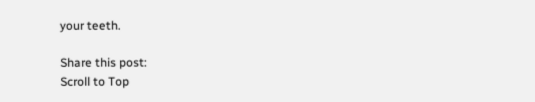your teeth.

Share this post:
Scroll to Top